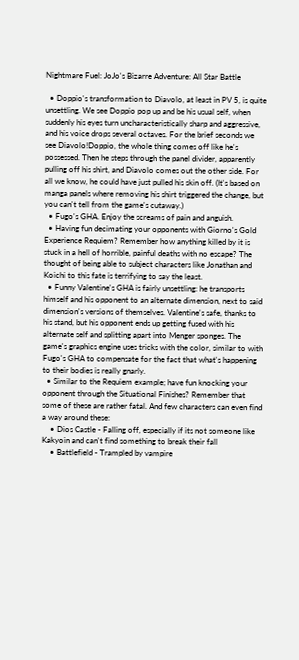Nightmare Fuel: JoJo's Bizarre Adventure: All Star Battle

  • Doppio's transformation to Diavolo, at least in PV 5, is quite unsettling. We see Doppio pop up and be his usual self, when suddenly his eyes turn uncharacteristically sharp and aggressive, and his voice drops several octaves. For the brief seconds we see Diavolo!Doppio, the whole thing comes off like he's possessed. Then he steps through the panel divider, apparently pulling off his shirt, and Diavolo comes out the other side. For all we know, he could have just pulled his skin off. (It's based on manga panels where removing his shirt triggered the change, but you can't tell from the game's cutaway.)
  • Fugo's GHA. Enjoy the screams of pain and anguish.
  • Having fun decimating your opponents with Giorno's Gold Experience Requiem? Remember how anything killed by it is stuck in a hell of horrible, painful deaths with no escape? The thought of being able to subject characters like Jonathan and Koichi to this fate is terrifying to say the least.
  • Funny Valentine's GHA is fairly unsettling: he transports himself and his opponent to an alternate dimension, next to said dimension's versions of themselves. Valentine's safe, thanks to his stand, but his opponent ends up getting fused with his alternate self and splitting apart into Menger sponges. The game's graphics engine uses tricks with the color, similar to with Fugo's GHA to compensate for the fact that what's happening to their bodies is really gnarly.
  • Similar to the Requiem example; have fun knocking your opponent through the Situational Finishes? Remember that some of these are rather fatal. And few characters can even find a way around these:
    • Dios Castle - Falling off, especially if its not someone like Kakyoin and can't find something to break their fall
    • Battlefield - Trampled by vampire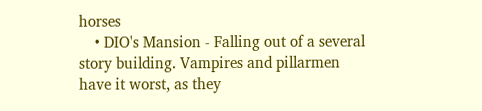horses
    • DIO's Mansion - Falling out of a several story building. Vampires and pillarmen have it worst, as they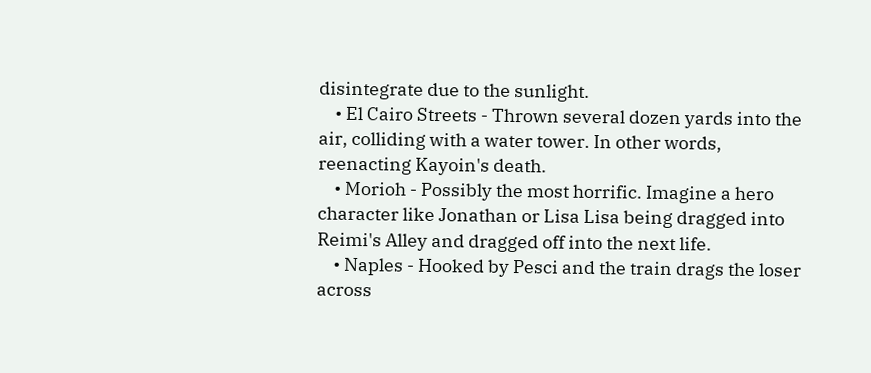disintegrate due to the sunlight.
    • El Cairo Streets - Thrown several dozen yards into the air, colliding with a water tower. In other words, reenacting Kayoin's death.
    • Morioh - Possibly the most horrific. Imagine a hero character like Jonathan or Lisa Lisa being dragged into Reimi's Alley and dragged off into the next life.
    • Naples - Hooked by Pesci and the train drags the loser across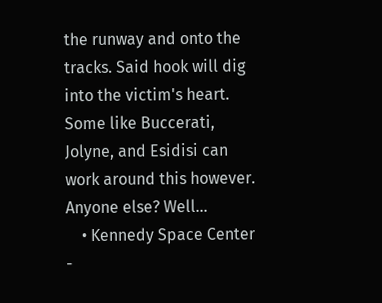the runway and onto the tracks. Said hook will dig into the victim's heart. Some like Buccerati, Jolyne, and Esidisi can work around this however. Anyone else? Well...
    • Kennedy Space Center -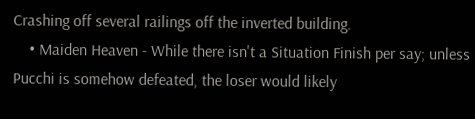Crashing off several railings off the inverted building.
    • Maiden Heaven - While there isn't a Situation Finish per say; unless Pucchi is somehow defeated, the loser would likely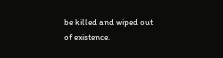be killed and wiped out of existence.